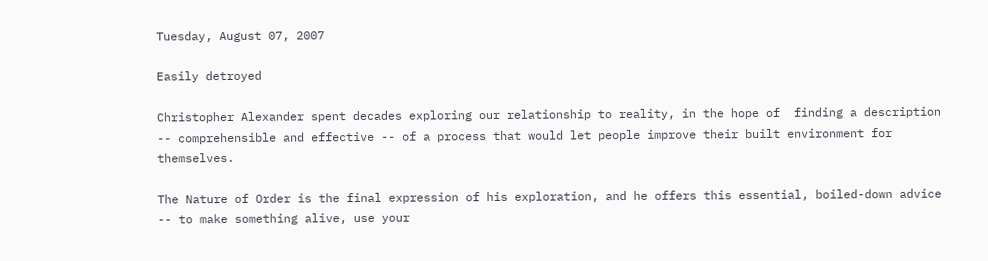Tuesday, August 07, 2007

Easily detroyed

Christopher Alexander spent decades exploring our relationship to reality, in the hope of  finding a description -- comprehensible and effective -- of a process that would let people improve their built environment for themselves.

The Nature of Order is the final expression of his exploration, and he offers this essential, boiled-down advice -- to make something alive, use your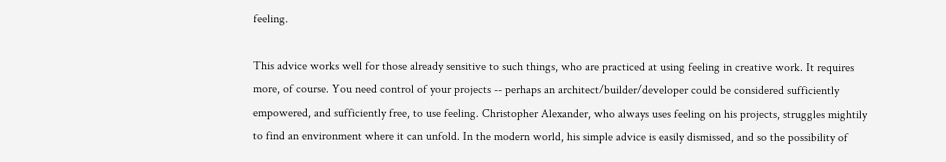feeling.

This advice works well for those already sensitive to such things, who are practiced at using feeling in creative work. It requires more, of course. You need control of your projects -- perhaps an architect/builder/developer could be considered sufficiently empowered, and sufficiently free, to use feeling. Christopher Alexander, who always uses feeling on his projects, struggles mightily to find an environment where it can unfold. In the modern world, his simple advice is easily dismissed, and so the possibility of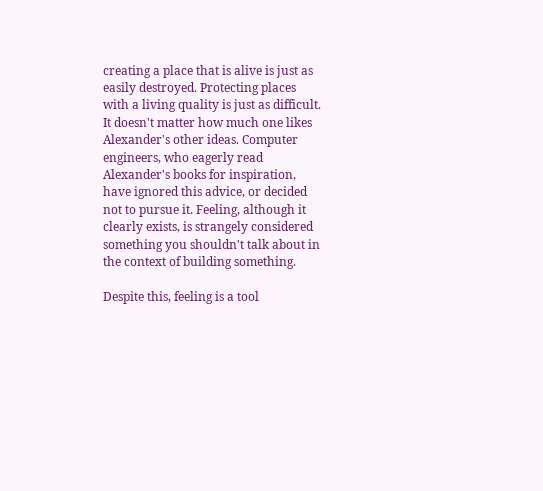creating a place that is alive is just as easily destroyed. Protecting places with a living quality is just as difficult. It doesn't matter how much one likes Alexander's other ideas. Computer engineers, who eagerly read Alexander's books for inspiration, have ignored this advice, or decided not to pursue it. Feeling, although it clearly exists, is strangely considered something you shouldn't talk about in the context of building something.

Despite this, feeling is a tool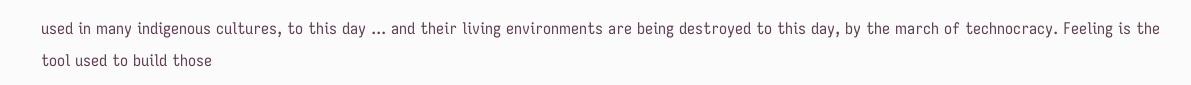used in many indigenous cultures, to this day ... and their living environments are being destroyed to this day, by the march of technocracy. Feeling is the tool used to build those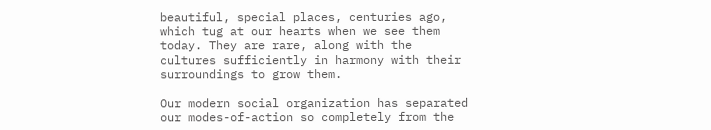beautiful, special places, centuries ago, which tug at our hearts when we see them today. They are rare, along with the cultures sufficiently in harmony with their surroundings to grow them.

Our modern social organization has separated our modes-of-action so completely from the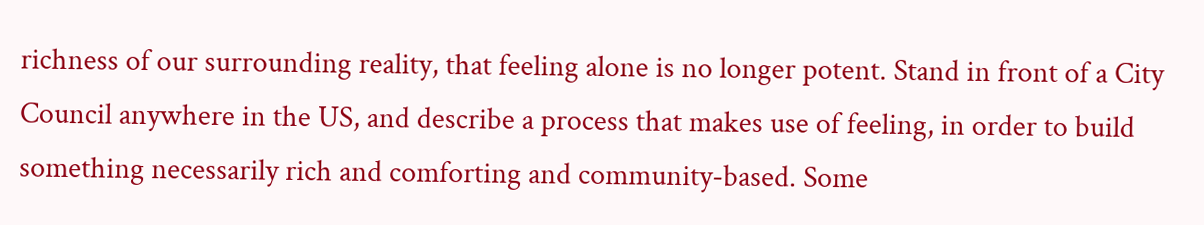richness of our surrounding reality, that feeling alone is no longer potent. Stand in front of a City Council anywhere in the US, and describe a process that makes use of feeling, in order to build something necessarily rich and comforting and community-based. Some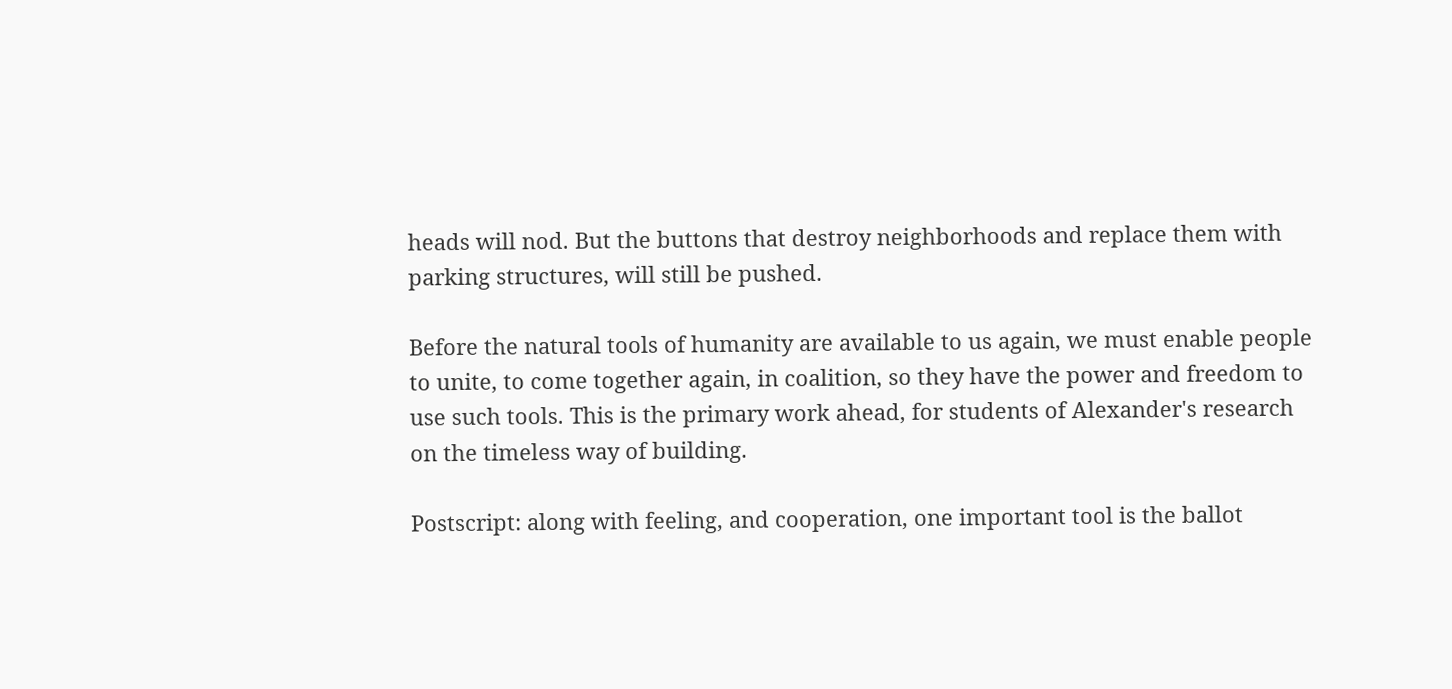heads will nod. But the buttons that destroy neighborhoods and replace them with parking structures, will still be pushed.

Before the natural tools of humanity are available to us again, we must enable people to unite, to come together again, in coalition, so they have the power and freedom to use such tools. This is the primary work ahead, for students of Alexander's research on the timeless way of building.

Postscript: along with feeling, and cooperation, one important tool is the ballot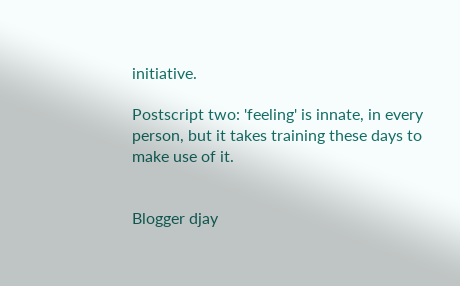initiative.

Postscript two: 'feeling' is innate, in every person, but it takes training these days to make use of it.


Blogger djay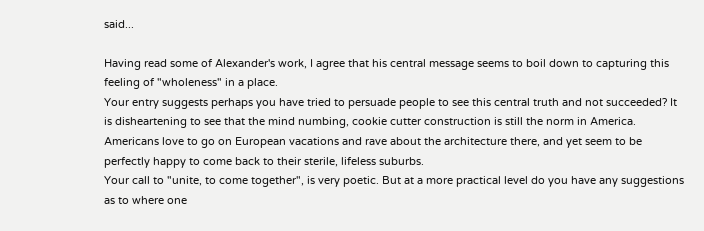said...

Having read some of Alexander's work, I agree that his central message seems to boil down to capturing this feeling of "wholeness" in a place.
Your entry suggests perhaps you have tried to persuade people to see this central truth and not succeeded? It is disheartening to see that the mind numbing, cookie cutter construction is still the norm in America. Americans love to go on European vacations and rave about the architecture there, and yet seem to be perfectly happy to come back to their sterile, lifeless suburbs.
Your call to "unite, to come together", is very poetic. But at a more practical level do you have any suggestions as to where one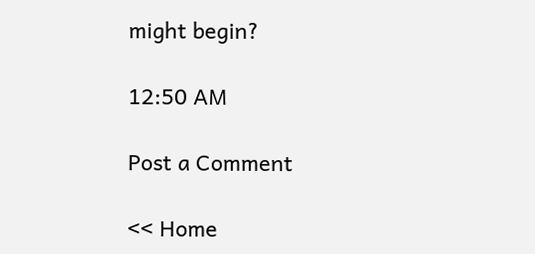might begin?

12:50 AM

Post a Comment

<< Home